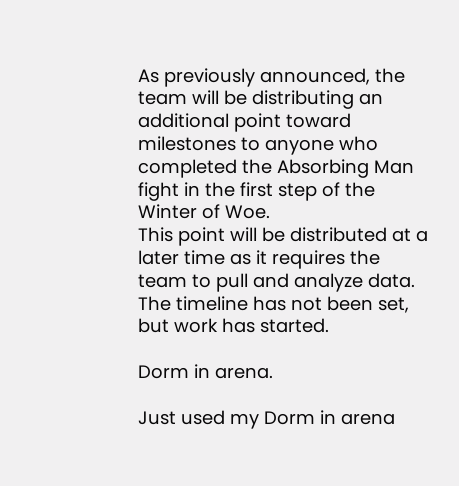As previously announced, the team will be distributing an additional point toward milestones to anyone who completed the Absorbing Man fight in the first step of the Winter of Woe.
This point will be distributed at a later time as it requires the team to pull and analyze data.
The timeline has not been set, but work has started.

Dorm in arena.

Just used my Dorm in arena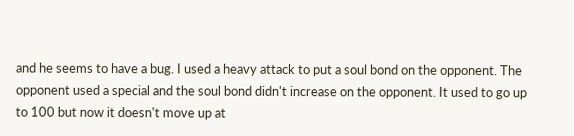and he seems to have a bug. I used a heavy attack to put a soul bond on the opponent. The opponent used a special and the soul bond didn't increase on the opponent. It used to go up to 100 but now it doesn't move up at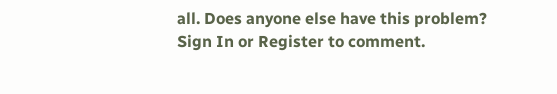all. Does anyone else have this problem?
Sign In or Register to comment.